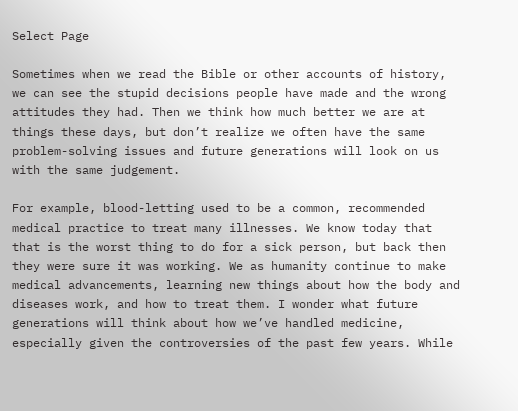Select Page

Sometimes when we read the Bible or other accounts of history, we can see the stupid decisions people have made and the wrong attitudes they had. Then we think how much better we are at things these days, but don’t realize we often have the same problem-solving issues and future generations will look on us with the same judgement.

For example, blood-letting used to be a common, recommended medical practice to treat many illnesses. We know today that that is the worst thing to do for a sick person, but back then they were sure it was working. We as humanity continue to make medical advancements, learning new things about how the body and diseases work, and how to treat them. I wonder what future generations will think about how we’ve handled medicine, especially given the controversies of the past few years. While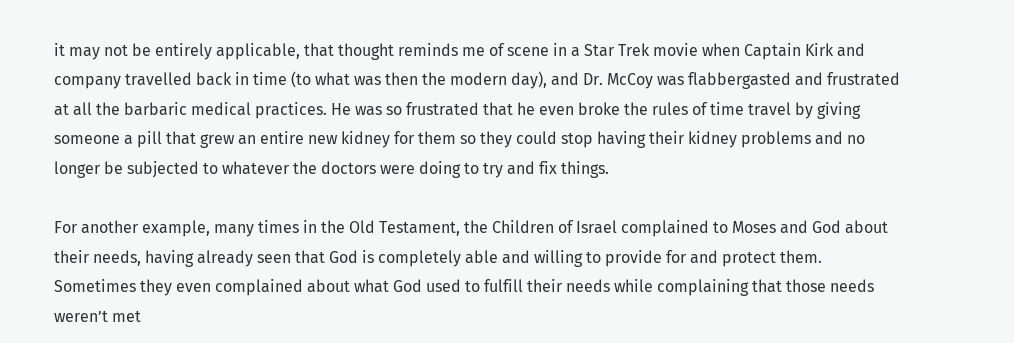it may not be entirely applicable, that thought reminds me of scene in a Star Trek movie when Captain Kirk and company travelled back in time (to what was then the modern day), and Dr. McCoy was flabbergasted and frustrated at all the barbaric medical practices. He was so frustrated that he even broke the rules of time travel by giving someone a pill that grew an entire new kidney for them so they could stop having their kidney problems and no longer be subjected to whatever the doctors were doing to try and fix things.

For another example, many times in the Old Testament, the Children of Israel complained to Moses and God about their needs, having already seen that God is completely able and willing to provide for and protect them. Sometimes they even complained about what God used to fulfill their needs while complaining that those needs weren’t met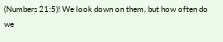(Numbers 21:5)! We look down on them, but how often do we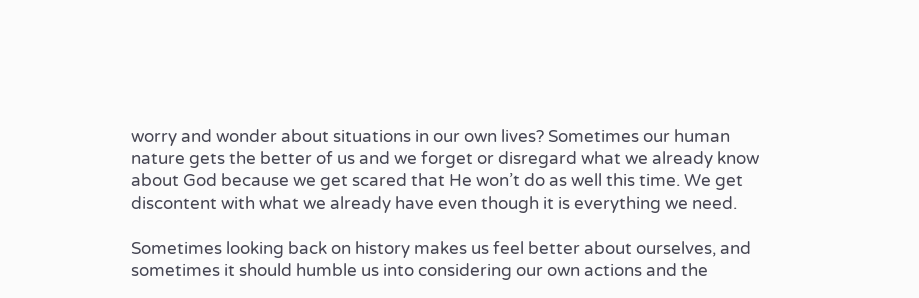worry and wonder about situations in our own lives? Sometimes our human nature gets the better of us and we forget or disregard what we already know about God because we get scared that He won’t do as well this time. We get discontent with what we already have even though it is everything we need.

Sometimes looking back on history makes us feel better about ourselves, and sometimes it should humble us into considering our own actions and the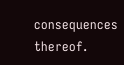consequences thereof.